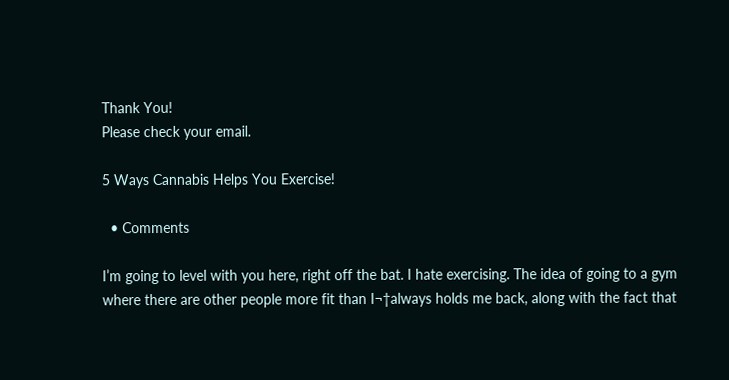Thank You!
Please check your email.

5 Ways Cannabis Helps You Exercise!

  • Comments

I’m going to level with you here, right off the bat. I hate exercising. The idea of going to a gym where there are other people more fit than I¬†always holds me back, along with the fact that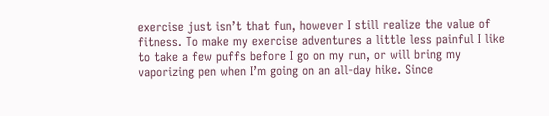exercise just isn’t that fun, however I still realize the value of fitness. To make my exercise adventures a little less painful I like to take a few puffs before I go on my run, or will bring my vaporizing pen when I’m going on an all-day hike. Since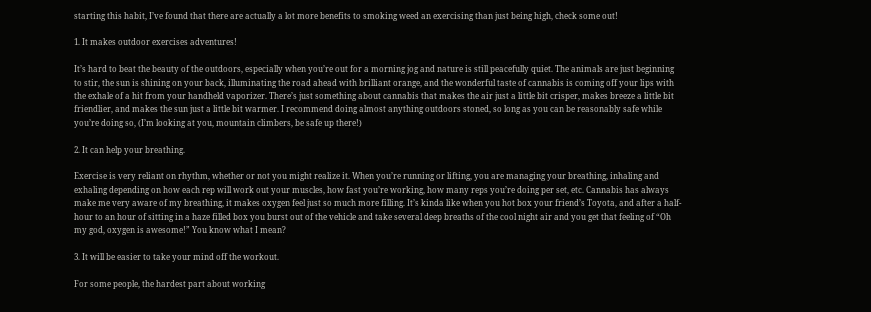starting this habit, I’ve found that there are actually a lot more benefits to smoking weed an exercising than just being high, check some out!

1. It makes outdoor exercises adventures!

It’s hard to beat the beauty of the outdoors, especially when you’re out for a morning jog and nature is still peacefully quiet. The animals are just beginning to stir, the sun is shining on your back, illuminating the road ahead with brilliant orange, and the wonderful taste of cannabis is coming off your lips with the exhale of a hit from your handheld vaporizer. There’s just something about cannabis that makes the air just a little bit crisper, makes breeze a little bit friendlier, and makes the sun just a little bit warmer. I recommend doing almost anything outdoors stoned, so long as you can be reasonably safe while you’re doing so, (I’m looking at you, mountain climbers, be safe up there!)

2. It can help your breathing.

Exercise is very reliant on rhythm, whether or not you might realize it. When you’re running or lifting, you are managing your breathing, inhaling and exhaling depending on how each rep will work out your muscles, how fast you’re working, how many reps you’re doing per set, etc. Cannabis has always make me very aware of my breathing, it makes oxygen feel just so much more filling. It’s kinda like when you hot box your friend’s Toyota, and after a half-hour to an hour of sitting in a haze filled box you burst out of the vehicle and take several deep breaths of the cool night air and you get that feeling of “Oh my god, oxygen is awesome!” You know what I mean?

3. It will be easier to take your mind off the workout.

For some people, the hardest part about working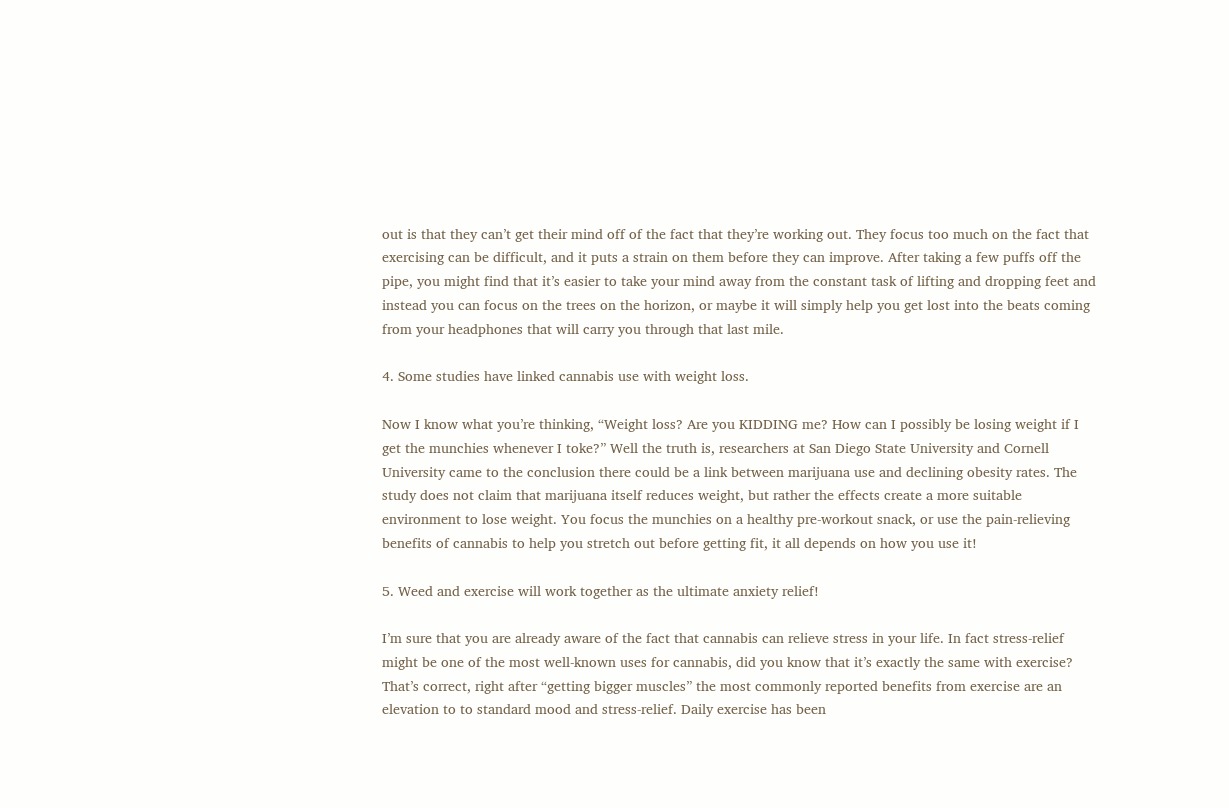out is that they can’t get their mind off of the fact that they’re working out. They focus too much on the fact that exercising can be difficult, and it puts a strain on them before they can improve. After taking a few puffs off the pipe, you might find that it’s easier to take your mind away from the constant task of lifting and dropping feet and instead you can focus on the trees on the horizon, or maybe it will simply help you get lost into the beats coming from your headphones that will carry you through that last mile.

4. Some studies have linked cannabis use with weight loss.

Now I know what you’re thinking, “Weight loss? Are you KIDDING me? How can I possibly be losing weight if I get the munchies whenever I toke?” Well the truth is, researchers at San Diego State University and Cornell University came to the conclusion there could be a link between marijuana use and declining obesity rates. The study does not claim that marijuana itself reduces weight, but rather the effects create a more suitable environment to lose weight. You focus the munchies on a healthy pre-workout snack, or use the pain-relieving benefits of cannabis to help you stretch out before getting fit, it all depends on how you use it!

5. Weed and exercise will work together as the ultimate anxiety relief!

I’m sure that you are already aware of the fact that cannabis can relieve stress in your life. In fact stress-relief might be one of the most well-known uses for cannabis, did you know that it’s exactly the same with exercise? That’s correct, right after “getting bigger muscles” the most commonly reported benefits from exercise are an elevation to to standard mood and stress-relief. Daily exercise has been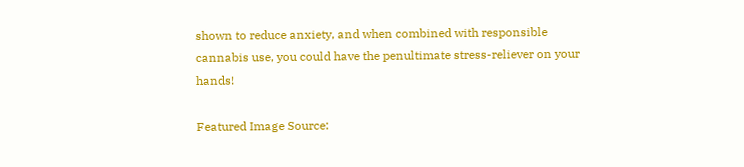shown to reduce anxiety, and when combined with responsible cannabis use, you could have the penultimate stress-reliever on your hands!

Featured Image Source: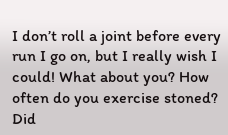I don’t roll a joint before every run I go on, but I really wish I could! What about you? How often do you exercise stoned? Did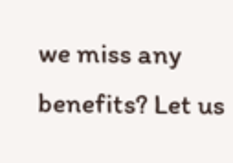we miss any benefits? Let us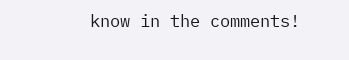know in the comments!